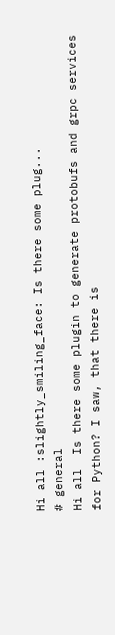Hi all :slightly_smiling_face: Is there some plug...
# general
Hi all  Is there some plugin to generate protobufs and grpc services for Python? I saw, that there is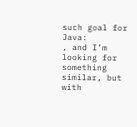such goal for Java:
, and I’m looking for something similar, but with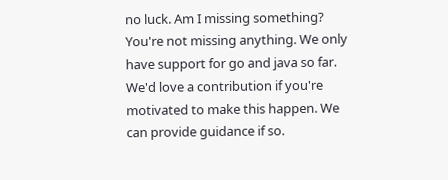no luck. Am I missing something?
You're not missing anything. We only have support for go and java so far. We'd love a contribution if you're motivated to make this happen. We can provide guidance if so.